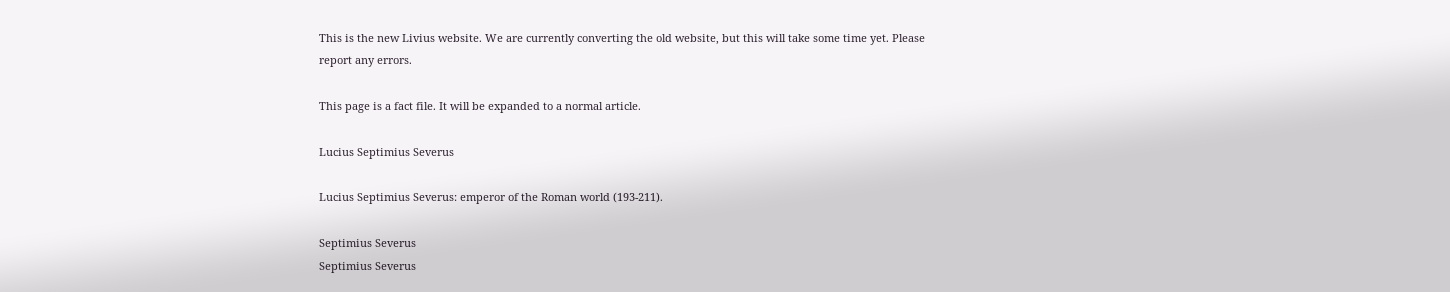This is the new Livius website. We are currently converting the old website, but this will take some time yet. Please report any errors.

This page is a fact file. It will be expanded to a normal article.

Lucius Septimius Severus

Lucius Septimius Severus: emperor of the Roman world (193-211).

Septimius Severus
Septimius Severus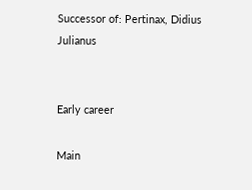Successor of: Pertinax, Didius Julianus


Early career

Main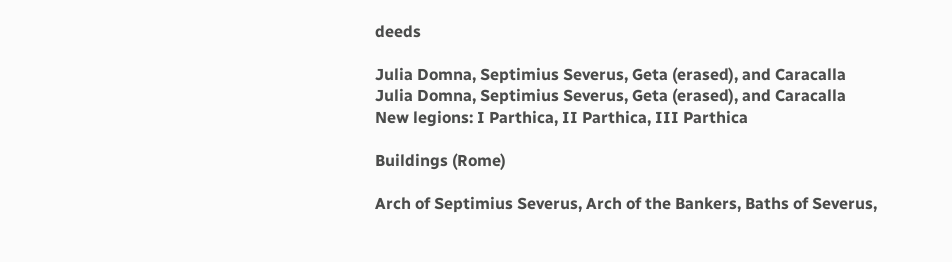deeds

Julia Domna, Septimius Severus, Geta (erased), and Caracalla
Julia Domna, Septimius Severus, Geta (erased), and Caracalla
New legions: I Parthica, II Parthica, III Parthica

Buildings (Rome)

Arch of Septimius Severus, Arch of the Bankers, Baths of Severus,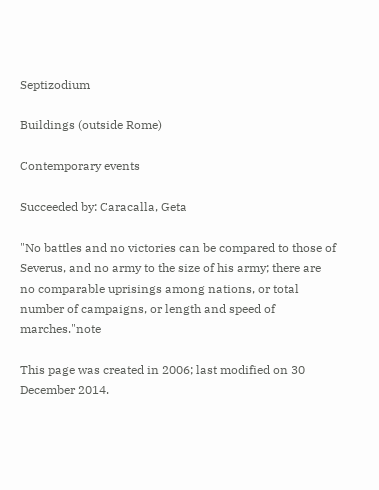Septizodium

Buildings (outside Rome)

Contemporary events

Succeeded by: Caracalla, Geta

"No battles and no victories can be compared to those of Severus, and no army to the size of his army; there are no comparable uprisings among nations, or total number of campaigns, or length and speed of marches."note

This page was created in 2006; last modified on 30 December 2014.